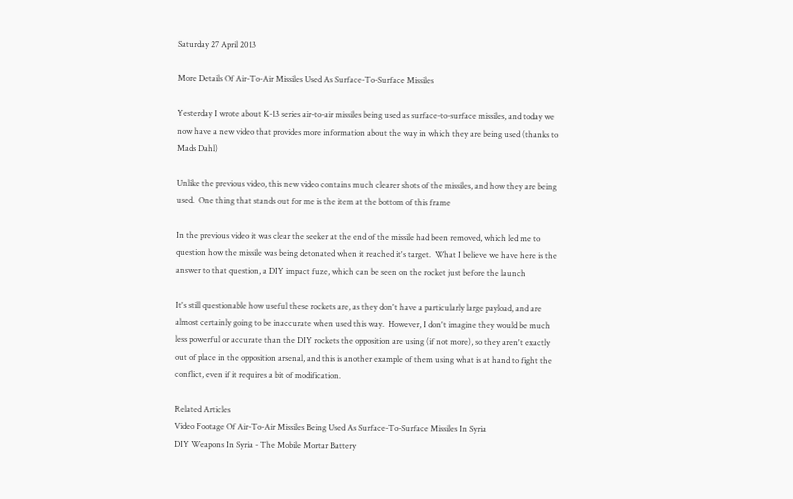Saturday 27 April 2013

More Details Of Air-To-Air Missiles Used As Surface-To-Surface Missiles

Yesterday I wrote about K-13 series air-to-air missiles being used as surface-to-surface missiles, and today we now have a new video that provides more information about the way in which they are being used (thanks to Mads Dahl)

Unlike the previous video, this new video contains much clearer shots of the missiles, and how they are being used.  One thing that stands out for me is the item at the bottom of this frame

In the previous video it was clear the seeker at the end of the missile had been removed, which led me to question how the missile was being detonated when it reached it's target.  What I believe we have here is the answer to that question, a DIY impact fuze, which can be seen on the rocket just before the launch

It's still questionable how useful these rockets are, as they don't have a particularly large payload, and are almost certainly going to be inaccurate when used this way.  However, I don't imagine they would be much less powerful or accurate than the DIY rockets the opposition are using (if not more), so they aren't exactly out of place in the opposition arsenal, and this is another example of them using what is at hand to fight the conflict, even if it requires a bit of modification.

Related Articles
Video Footage Of Air-To-Air Missiles Being Used As Surface-To-Surface Missiles In Syria
DIY Weapons In Syria - The Mobile Mortar Battery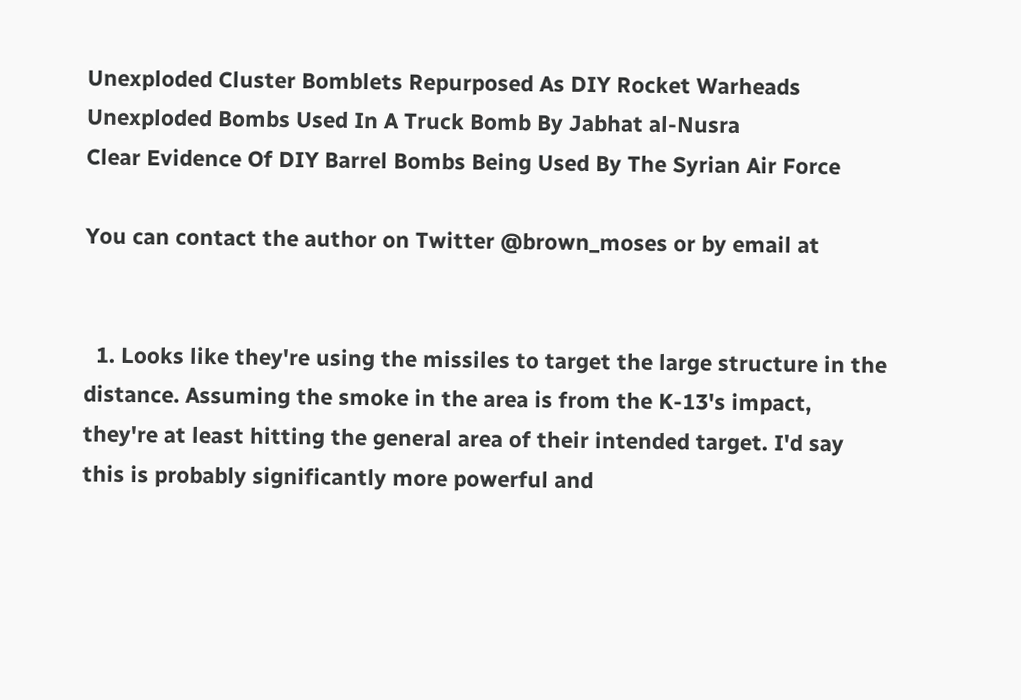Unexploded Cluster Bomblets Repurposed As DIY Rocket Warheads
Unexploded Bombs Used In A Truck Bomb By Jabhat al-Nusra
Clear Evidence Of DIY Barrel Bombs Being Used By The Syrian Air Force

You can contact the author on Twitter @brown_moses or by email at


  1. Looks like they're using the missiles to target the large structure in the distance. Assuming the smoke in the area is from the K-13's impact, they're at least hitting the general area of their intended target. I'd say this is probably significantly more powerful and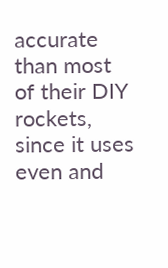accurate than most of their DIY rockets, since it uses even and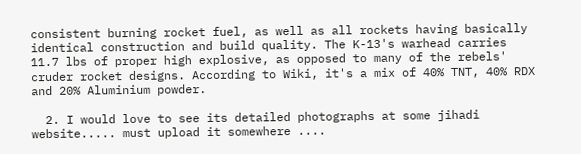consistent burning rocket fuel, as well as all rockets having basically identical construction and build quality. The K-13's warhead carries 11.7 lbs of proper high explosive, as opposed to many of the rebels' cruder rocket designs. According to Wiki, it's a mix of 40% TNT, 40% RDX and 20% Aluminium powder.

  2. I would love to see its detailed photographs at some jihadi website..... must upload it somewhere ....